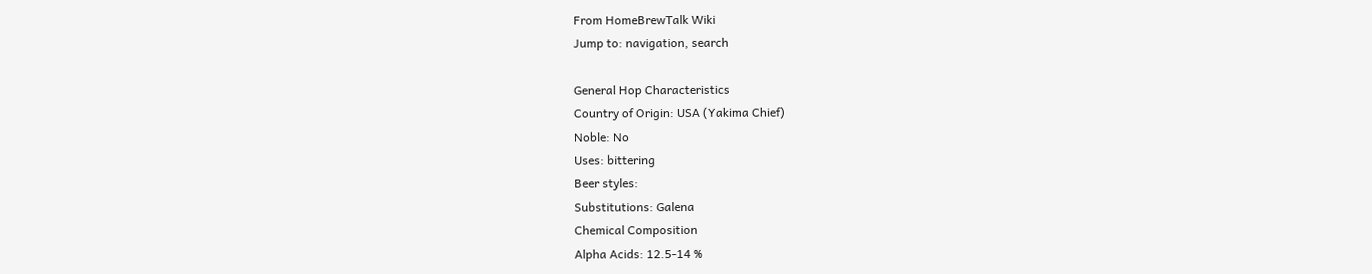From HomeBrewTalk Wiki
Jump to: navigation, search

General Hop Characteristics
Country of Origin: USA (Yakima Chief)
Noble: No
Uses: bittering
Beer styles:
Substitutions: Galena
Chemical Composition
Alpha Acids: 12.5-14 %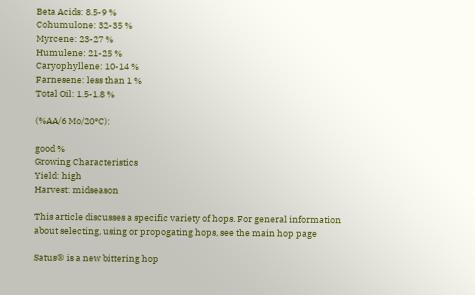Beta Acids: 8.5-9 %
Cohumulone: 32-35 %
Myrcene: 23-27 %
Humulene: 21-25 %
Caryophyllene: 10-14 %
Farnesene: less than 1 %
Total Oil: 1.5-1.8 %

(%AA/6 Mo/20°C):

good %
Growing Characteristics
Yield: high
Harvest: midseason

This article discusses a specific variety of hops. For general information about selecting, using or propogating hops, see the main hop page

Satus® is a new bittering hop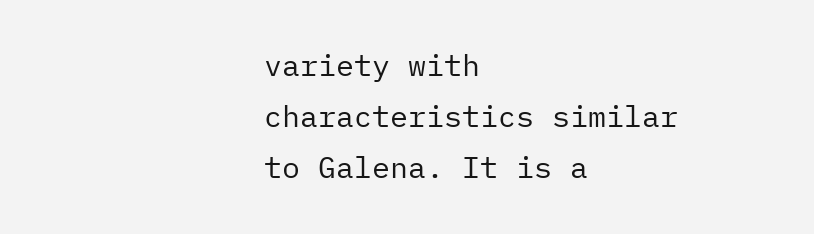variety with characteristics similar to Galena. It is a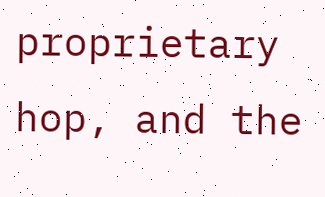proprietary hop, and the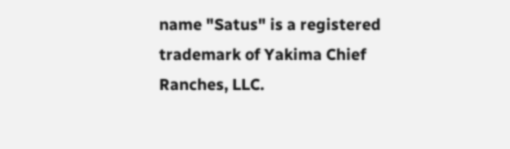name "Satus" is a registered trademark of Yakima Chief Ranches, LLC.